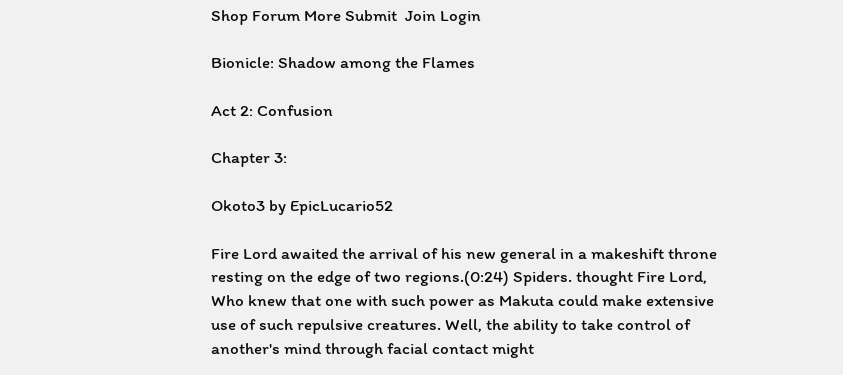Shop Forum More Submit  Join Login

Bionicle: Shadow among the Flames

Act 2: Confusion

Chapter 3:

Okoto3 by EpicLucario52

Fire Lord awaited the arrival of his new general in a makeshift throne resting on the edge of two regions.(0:24) Spiders. thought Fire Lord, Who knew that one with such power as Makuta could make extensive use of such repulsive creatures. Well, the ability to take control of another's mind through facial contact might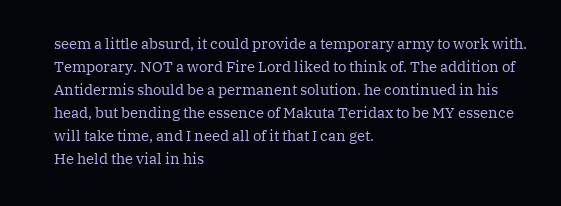seem a little absurd, it could provide a temporary army to work with. Temporary. NOT a word Fire Lord liked to think of. The addition of Antidermis should be a permanent solution. he continued in his head, but bending the essence of Makuta Teridax to be MY essence will take time, and I need all of it that I can get.
He held the vial in his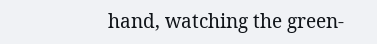hand, watching the green-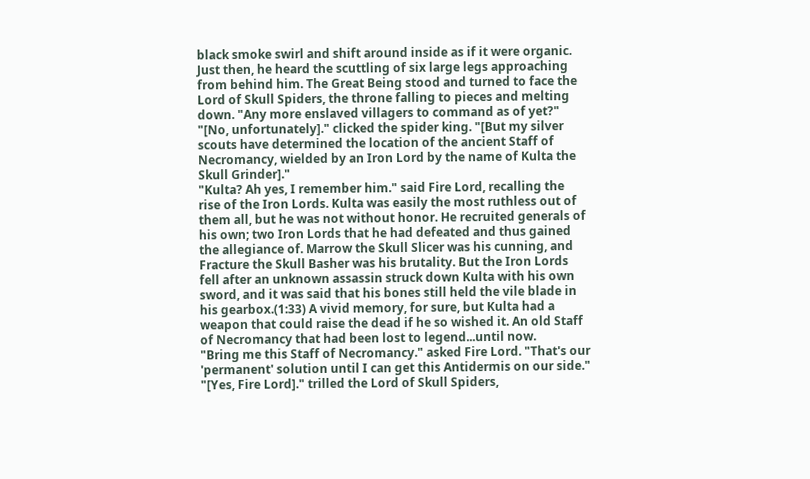black smoke swirl and shift around inside as if it were organic. Just then, he heard the scuttling of six large legs approaching from behind him. The Great Being stood and turned to face the Lord of Skull Spiders, the throne falling to pieces and melting down. "Any more enslaved villagers to command as of yet?"
"[No, unfortunately]." clicked the spider king. "[But my silver scouts have determined the location of the ancient Staff of Necromancy, wielded by an Iron Lord by the name of Kulta the Skull Grinder]."
"Kulta? Ah yes, I remember him." said Fire Lord, recalling the rise of the Iron Lords. Kulta was easily the most ruthless out of them all, but he was not without honor. He recruited generals of his own; two Iron Lords that he had defeated and thus gained the allegiance of. Marrow the Skull Slicer was his cunning, and Fracture the Skull Basher was his brutality. But the Iron Lords fell after an unknown assassin struck down Kulta with his own sword, and it was said that his bones still held the vile blade in his gearbox.(1:33) A vivid memory, for sure, but Kulta had a weapon that could raise the dead if he so wished it. An old Staff of Necromancy that had been lost to legend...until now.
"Bring me this Staff of Necromancy." asked Fire Lord. "That's our 'permanent' solution until I can get this Antidermis on our side."
"[Yes, Fire Lord]." trilled the Lord of Skull Spiders,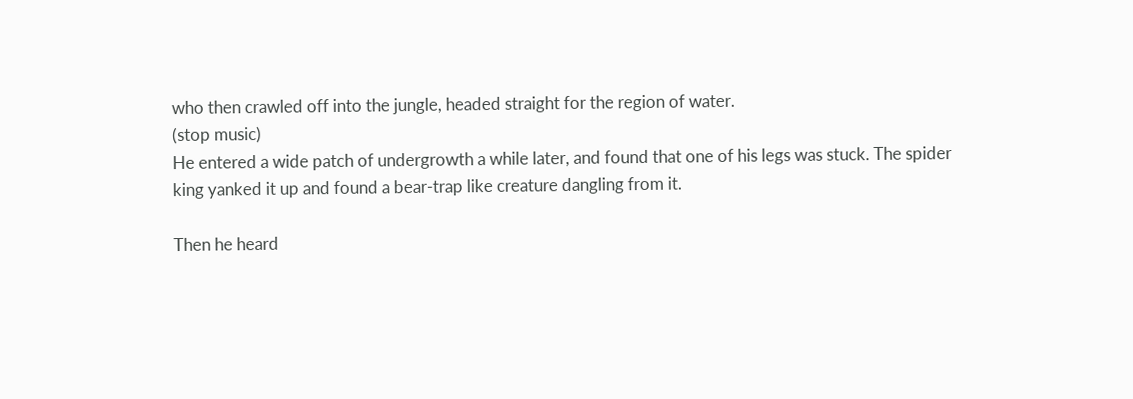who then crawled off into the jungle, headed straight for the region of water.
(stop music)
He entered a wide patch of undergrowth a while later, and found that one of his legs was stuck. The spider king yanked it up and found a bear-trap like creature dangling from it.

Then he heard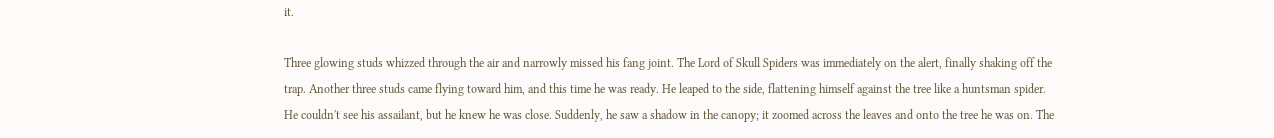it.

Three glowing studs whizzed through the air and narrowly missed his fang joint. The Lord of Skull Spiders was immediately on the alert, finally shaking off the trap. Another three studs came flying toward him, and this time he was ready. He leaped to the side, flattening himself against the tree like a huntsman spider. He couldn't see his assailant, but he knew he was close. Suddenly, he saw a shadow in the canopy; it zoomed across the leaves and onto the tree he was on. The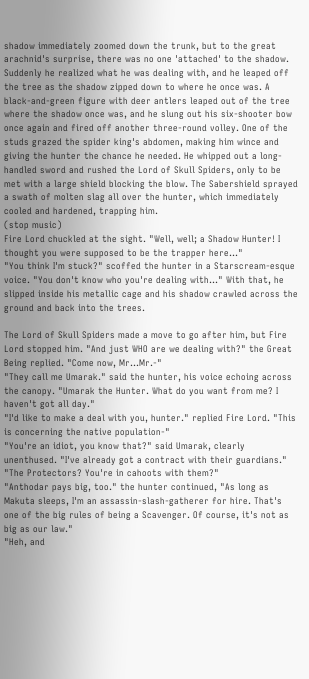shadow immediately zoomed down the trunk, but to the great arachnid's surprise, there was no one 'attached' to the shadow. Suddenly he realized what he was dealing with, and he leaped off the tree as the shadow zipped down to where he once was. A black-and-green figure with deer antlers leaped out of the tree where the shadow once was, and he slung out his six-shooter bow once again and fired off another three-round volley. One of the studs grazed the spider king's abdomen, making him wince and giving the hunter the chance he needed. He whipped out a long-handled sword and rushed the Lord of Skull Spiders, only to be met with a large shield blocking the blow. The Sabershield sprayed a swath of molten slag all over the hunter, which immediately cooled and hardened, trapping him.
(stop music)
Fire Lord chuckled at the sight. "Well, well; a Shadow Hunter! I thought you were supposed to be the trapper here..."
"You think I'm stuck?" scoffed the hunter in a Starscream-esque voice. "You don't know who you're dealing with..." With that, he slipped inside his metallic cage and his shadow crawled across the ground and back into the trees.

The Lord of Skull Spiders made a move to go after him, but Fire Lord stopped him. "And just WHO are we dealing with?" the Great Being replied. "Come now, Mr...Mr.-"
"They call me Umarak." said the hunter, his voice echoing across the canopy. "Umarak the Hunter. What do you want from me? I haven't got all day."
"I'd like to make a deal with you, hunter." replied Fire Lord. "This is concerning the native population-"
"You're an idiot, you know that?" said Umarak, clearly unenthused. "I've already got a contract with their guardians."
"The Protectors? You're in cahoots with them?"
"Anthodar pays big, too." the hunter continued, "As long as Makuta sleeps, I'm an assassin-slash-gatherer for hire. That's one of the big rules of being a Scavenger. Of course, it's not as big as our law."
"Heh, and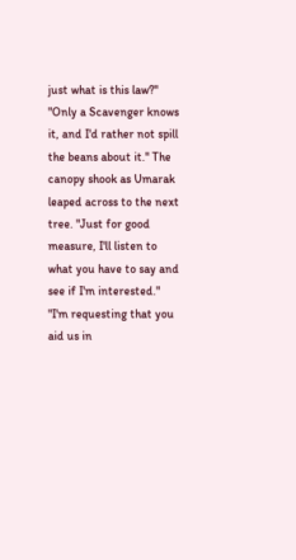just what is this law?"
"Only a Scavenger knows it, and I'd rather not spill the beans about it." The canopy shook as Umarak leaped across to the next tree. "Just for good measure, I'll listen to what you have to say and see if I'm interested."
"I'm requesting that you aid us in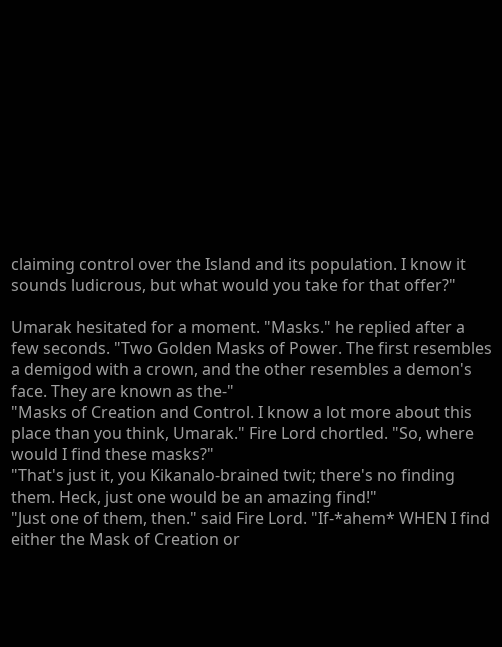claiming control over the Island and its population. I know it sounds ludicrous, but what would you take for that offer?"

Umarak hesitated for a moment. "Masks." he replied after a few seconds. "Two Golden Masks of Power. The first resembles a demigod with a crown, and the other resembles a demon's face. They are known as the-"
"Masks of Creation and Control. I know a lot more about this place than you think, Umarak." Fire Lord chortled. "So, where would I find these masks?"
"That's just it, you Kikanalo-brained twit; there's no finding them. Heck, just one would be an amazing find!"
"Just one of them, then." said Fire Lord. "If-*ahem* WHEN I find either the Mask of Creation or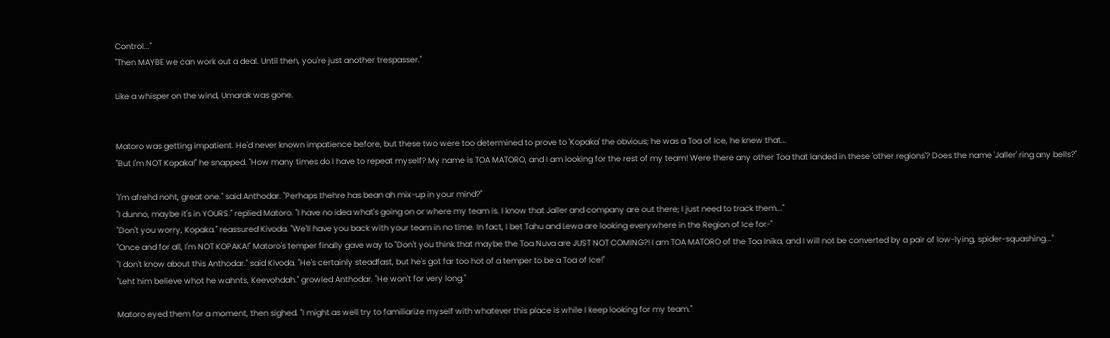Control..."
"Then MAYBE we can work out a deal. Until then, you're just another trespasser."

Like a whisper on the wind, Umarak was gone.


Matoro was getting impatient. He'd never known impatience before, but these two were too determined to prove to 'Kopaka' the obvious; he was a Toa of Ice, he knew that...
"But I'm NOT Kopaka!" he snapped. "How many times do I have to repeat myself? My name is TOA MATORO, and I am looking for the rest of my team! Were there any other Toa that landed in these 'other regions'? Does the name 'Jaller' ring any bells?"

"I'm afrehd noht, great one." said Anthodar. "Perhaps thehre has bean ah mix-up in your mind?"
"I dunno, maybe it's in YOURS." replied Matoro. "I have no idea what's going on or where my team is. I know that Jaller and company are out there; I just need to track them..."
"Don't you worry, Kopaka." reassured Kivoda. "We'll have you back with your team in no time. In fact, I bet Tahu and Lewa are looking everywhere in the Region of Ice for-"
"Once and for all, I'm NOT KOPAKA!" Matoro's temper finally gave way to "Don't you think that maybe the Toa Nuva are JUST NOT COMING?! I am TOA MATORO of the Toa Inika, and I will not be converted by a pair of low-lying, spider-squashing..."
"I don't know about this Anthodar." said Kivoda. "He's certainly steadfast, but he's got far too hot of a temper to be a Toa of Ice!"
"Leht him believe whot he wahnts, Keevohdah." growled Anthodar. "He won't for very long."

Matoro eyed them for a moment, then sighed. "I might as well try to familiarize myself with whatever this place is while I keep looking for my team."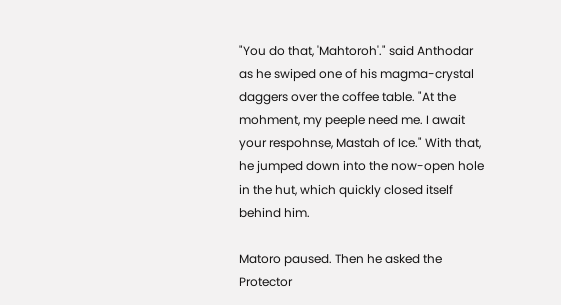"You do that, 'Mahtoroh'." said Anthodar as he swiped one of his magma-crystal daggers over the coffee table. "At the mohment, my peeple need me. I await your respohnse, Mastah of Ice." With that, he jumped down into the now-open hole in the hut, which quickly closed itself behind him.

Matoro paused. Then he asked the Protector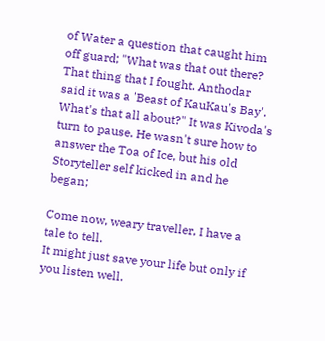of Water a question that caught him off guard; "What was that out there? That thing that I fought. Anthodar said it was a 'Beast of KauKau's Bay'. What's that all about?" It was Kivoda's turn to pause. He wasn't sure how to answer the Toa of Ice, but his old Storyteller self kicked in and he began;

Come now, weary traveller, I have a tale to tell.
It might just save your life but only if you listen well.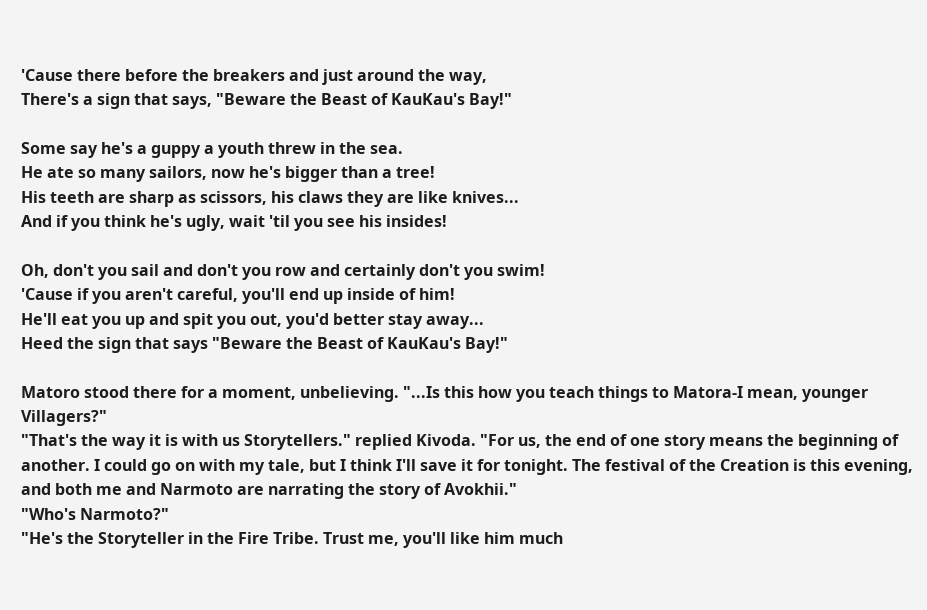'Cause there before the breakers and just around the way,
There's a sign that says, "Beware the Beast of KauKau's Bay!"

Some say he's a guppy a youth threw in the sea.
He ate so many sailors, now he's bigger than a tree!
His teeth are sharp as scissors, his claws they are like knives...
And if you think he's ugly, wait 'til you see his insides!

Oh, don't you sail and don't you row and certainly don't you swim!
'Cause if you aren't careful, you'll end up inside of him!
He'll eat you up and spit you out, you'd better stay away...
Heed the sign that says "Beware the Beast of KauKau's Bay!"

Matoro stood there for a moment, unbelieving. "...Is this how you teach things to Matora-I mean, younger Villagers?"
"That's the way it is with us Storytellers." replied Kivoda. "For us, the end of one story means the beginning of another. I could go on with my tale, but I think I'll save it for tonight. The festival of the Creation is this evening, and both me and Narmoto are narrating the story of Avokhii."
"Who's Narmoto?"
"He's the Storyteller in the Fire Tribe. Trust me, you'll like him much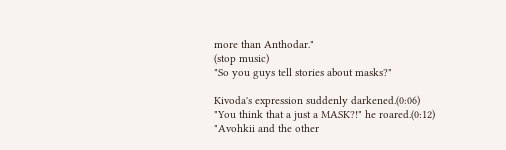more than Anthodar."
(stop music)
"So you guys tell stories about masks?"

Kivoda's expression suddenly darkened.(0:06) "You think that a just a MASK?!" he roared.(0:12) "Avohkii and the other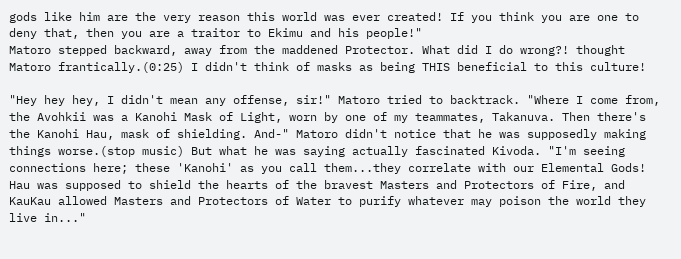gods like him are the very reason this world was ever created! If you think you are one to deny that, then you are a traitor to Ekimu and his people!"
Matoro stepped backward, away from the maddened Protector. What did I do wrong?! thought Matoro frantically.(0:25) I didn't think of masks as being THIS beneficial to this culture!

"Hey hey hey, I didn't mean any offense, sir!" Matoro tried to backtrack. "Where I come from, the Avohkii was a Kanohi Mask of Light, worn by one of my teammates, Takanuva. Then there's the Kanohi Hau, mask of shielding. And-" Matoro didn't notice that he was supposedly making things worse.(stop music) But what he was saying actually fascinated Kivoda. "I'm seeing connections here; these 'Kanohi' as you call them...they correlate with our Elemental Gods! Hau was supposed to shield the hearts of the bravest Masters and Protectors of Fire, and KauKau allowed Masters and Protectors of Water to purify whatever may poison the world they live in..."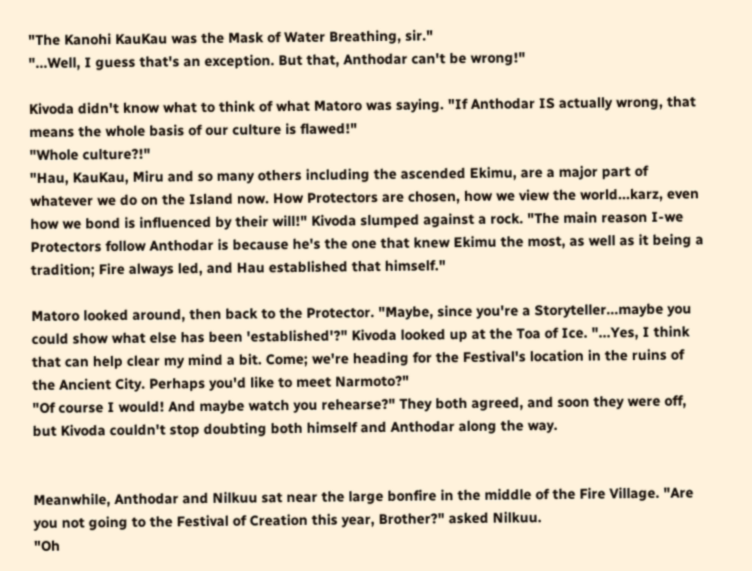"The Kanohi KauKau was the Mask of Water Breathing, sir."
"...Well, I guess that's an exception. But that, Anthodar can't be wrong!"

Kivoda didn't know what to think of what Matoro was saying. "If Anthodar IS actually wrong, that means the whole basis of our culture is flawed!"
"Whole culture?!"
"Hau, KauKau, Miru and so many others including the ascended Ekimu, are a major part of whatever we do on the Island now. How Protectors are chosen, how we view the world...karz, even how we bond is influenced by their will!" Kivoda slumped against a rock. "The main reason I-we Protectors follow Anthodar is because he's the one that knew Ekimu the most, as well as it being a tradition; Fire always led, and Hau established that himself."

Matoro looked around, then back to the Protector. "Maybe, since you're a Storyteller...maybe you could show what else has been 'established'?" Kivoda looked up at the Toa of Ice. "...Yes, I think that can help clear my mind a bit. Come; we're heading for the Festival's location in the ruins of the Ancient City. Perhaps you'd like to meet Narmoto?"
"Of course I would! And maybe watch you rehearse?" They both agreed, and soon they were off, but Kivoda couldn't stop doubting both himself and Anthodar along the way.


Meanwhile, Anthodar and Nilkuu sat near the large bonfire in the middle of the Fire Village. "Are you not going to the Festival of Creation this year, Brother?" asked Nilkuu.
"Oh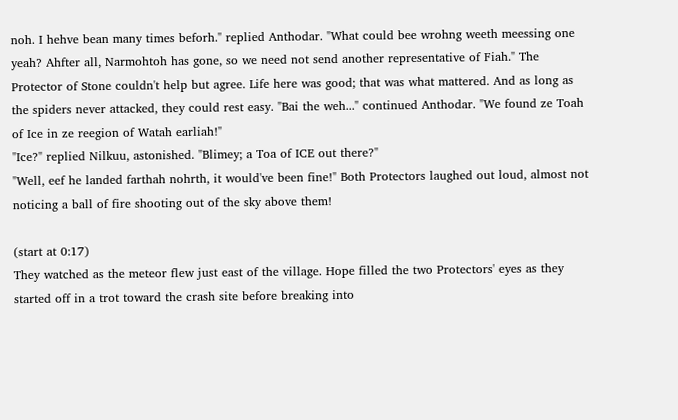noh. I hehve bean many times beforh." replied Anthodar. "What could bee wrohng weeth meessing one yeah? Ahfter all, Narmohtoh has gone, so we need not send another representative of Fiah." The Protector of Stone couldn't help but agree. Life here was good; that was what mattered. And as long as the spiders never attacked, they could rest easy. "Bai the weh..." continued Anthodar. "We found ze Toah of Ice in ze reegion of Watah earliah!"
"Ice?" replied Nilkuu, astonished. "Blimey; a Toa of ICE out there?"
"Well, eef he landed farthah nohrth, it would've been fine!" Both Protectors laughed out loud, almost not noticing a ball of fire shooting out of the sky above them!

(start at 0:17)
They watched as the meteor flew just east of the village. Hope filled the two Protectors' eyes as they started off in a trot toward the crash site before breaking into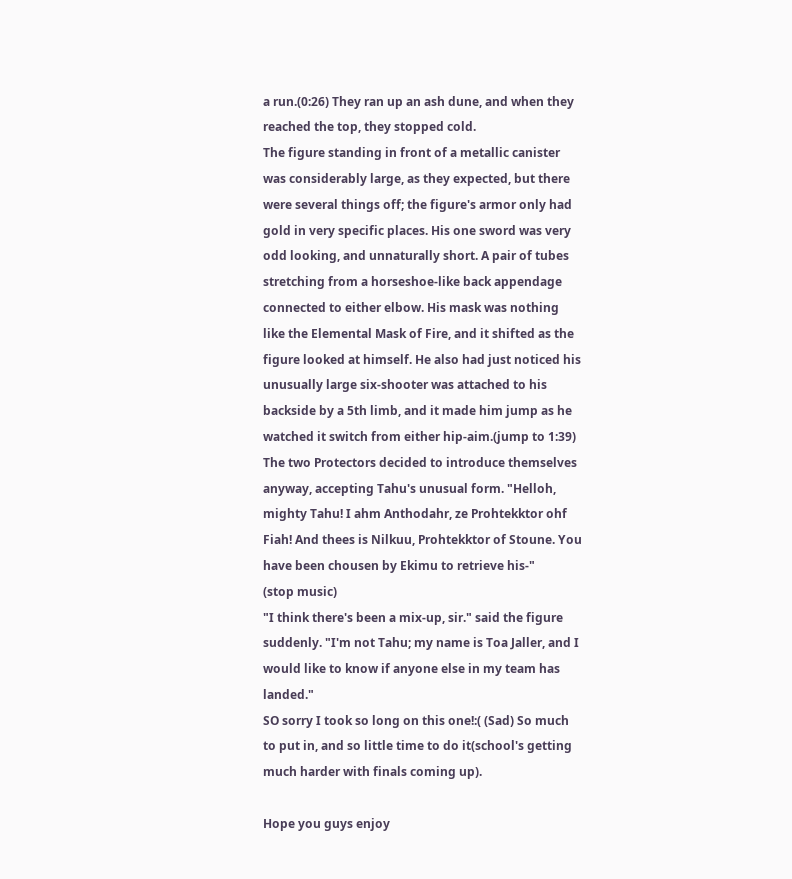a run.(0:26) They ran up an ash dune, and when they reached the top, they stopped cold.
The figure standing in front of a metallic canister was considerably large, as they expected, but there were several things off; the figure's armor only had gold in very specific places. His one sword was very odd looking, and unnaturally short. A pair of tubes stretching from a horseshoe-like back appendage connected to either elbow. His mask was nothing like the Elemental Mask of Fire, and it shifted as the figure looked at himself. He also had just noticed his unusually large six-shooter was attached to his backside by a 5th limb, and it made him jump as he watched it switch from either hip-aim.(jump to 1:39) The two Protectors decided to introduce themselves anyway, accepting Tahu's unusual form. "Helloh, mighty Tahu! I ahm Anthodahr, ze Prohtekktor ohf Fiah! And thees is Nilkuu, Prohtekktor of Stoune. You have been chousen by Ekimu to retrieve his-"
(stop music)
"I think there's been a mix-up, sir." said the figure suddenly. "I'm not Tahu; my name is Toa Jaller, and I would like to know if anyone else in my team has landed."
SO sorry I took so long on this one!:( (Sad) So much to put in, and so little time to do it(school's getting much harder with finals coming up).

Hope you guys enjoy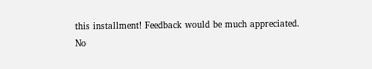this installment! Feedback would be much appreciated.
No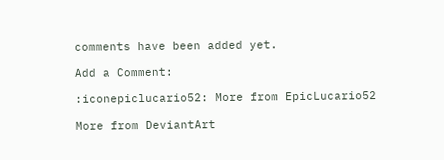comments have been added yet.

Add a Comment:

:iconepiclucario52: More from EpicLucario52

More from DeviantArt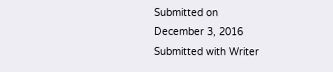Submitted on
December 3, 2016
Submitted with Writer